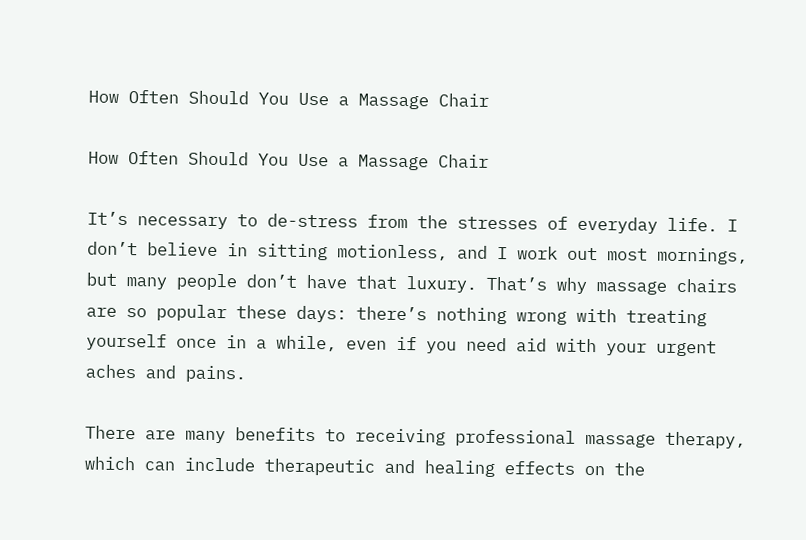How Often Should You Use a Massage Chair

How Often Should You Use a Massage Chair

It’s necessary to de-stress from the stresses of everyday life. I don’t believe in sitting motionless, and I work out most mornings, but many people don’t have that luxury. That’s why massage chairs are so popular these days: there’s nothing wrong with treating yourself once in a while, even if you need aid with your urgent aches and pains.

There are many benefits to receiving professional massage therapy, which can include therapeutic and healing effects on the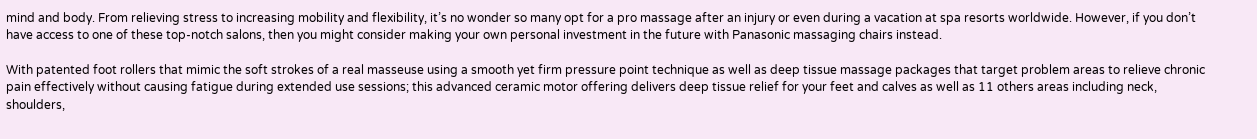mind and body. From relieving stress to increasing mobility and flexibility, it’s no wonder so many opt for a pro massage after an injury or even during a vacation at spa resorts worldwide. However, if you don’t have access to one of these top-notch salons, then you might consider making your own personal investment in the future with Panasonic massaging chairs instead.

With patented foot rollers that mimic the soft strokes of a real masseuse using a smooth yet firm pressure point technique as well as deep tissue massage packages that target problem areas to relieve chronic pain effectively without causing fatigue during extended use sessions; this advanced ceramic motor offering delivers deep tissue relief for your feet and calves as well as 11 others areas including neck, shoulders,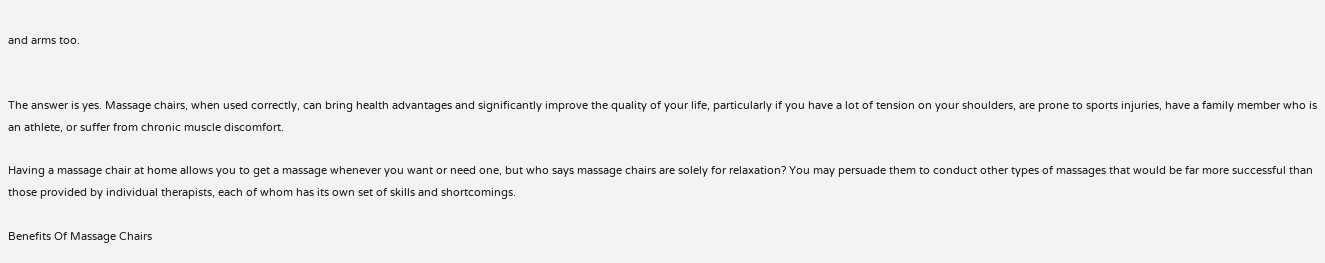and arms too.


The answer is yes. Massage chairs, when used correctly, can bring health advantages and significantly improve the quality of your life, particularly if you have a lot of tension on your shoulders, are prone to sports injuries, have a family member who is an athlete, or suffer from chronic muscle discomfort.

Having a massage chair at home allows you to get a massage whenever you want or need one, but who says massage chairs are solely for relaxation? You may persuade them to conduct other types of massages that would be far more successful than those provided by individual therapists, each of whom has its own set of skills and shortcomings.

Benefits Of Massage Chairs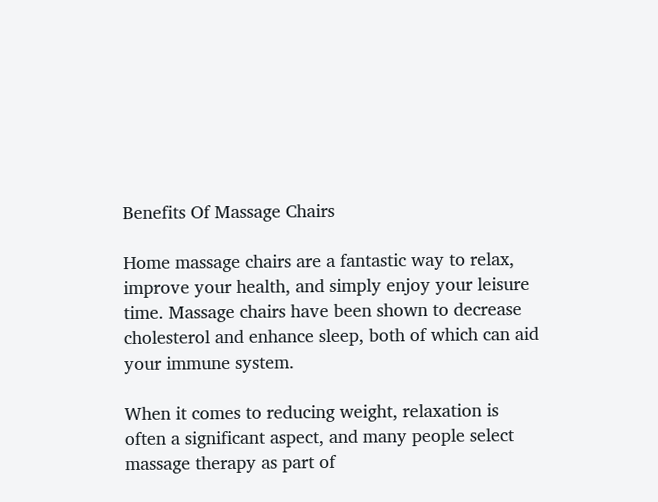Benefits Of Massage Chairs

Home massage chairs are a fantastic way to relax, improve your health, and simply enjoy your leisure time. Massage chairs have been shown to decrease cholesterol and enhance sleep, both of which can aid your immune system.

When it comes to reducing weight, relaxation is often a significant aspect, and many people select massage therapy as part of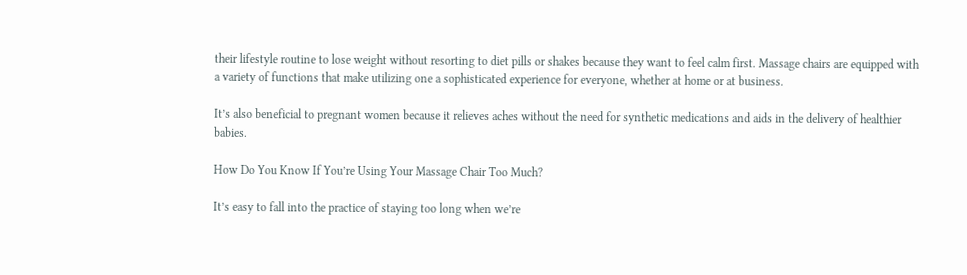their lifestyle routine to lose weight without resorting to diet pills or shakes because they want to feel calm first. Massage chairs are equipped with a variety of functions that make utilizing one a sophisticated experience for everyone, whether at home or at business.

It’s also beneficial to pregnant women because it relieves aches without the need for synthetic medications and aids in the delivery of healthier babies.

How Do You Know If You’re Using Your Massage Chair Too Much?

It’s easy to fall into the practice of staying too long when we’re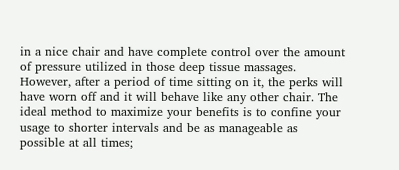in a nice chair and have complete control over the amount of pressure utilized in those deep tissue massages. However, after a period of time sitting on it, the perks will have worn off and it will behave like any other chair. The ideal method to maximize your benefits is to confine your usage to shorter intervals and be as manageable as possible at all times;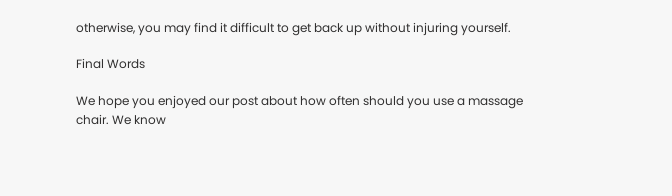otherwise, you may find it difficult to get back up without injuring yourself.

Final Words

We hope you enjoyed our post about how often should you use a massage chair. We know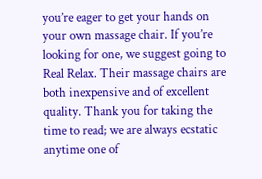you’re eager to get your hands on your own massage chair. If you’re looking for one, we suggest going to Real Relax. Their massage chairs are both inexpensive and of excellent quality. Thank you for taking the time to read; we are always ecstatic anytime one of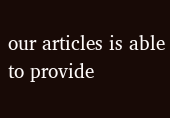our articles is able to provide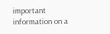important information on a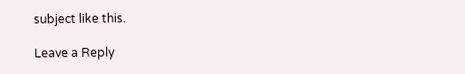subject like this.

Leave a Reply